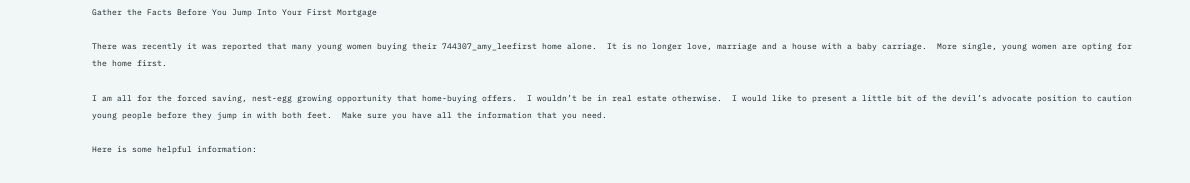Gather the Facts Before You Jump Into Your First Mortgage

There was recently it was reported that many young women buying their 744307_amy_leefirst home alone.  It is no longer love, marriage and a house with a baby carriage.  More single, young women are opting for the home first.

I am all for the forced saving, nest-egg growing opportunity that home-buying offers.  I wouldn’t be in real estate otherwise.  I would like to present a little bit of the devil’s advocate position to caution young people before they jump in with both feet.  Make sure you have all the information that you need.

Here is some helpful information: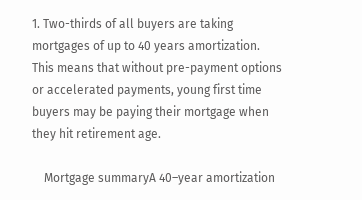1. Two-thirds of all buyers are taking mortgages of up to 40 years amortization.  This means that without pre-payment options or accelerated payments, young first time buyers may be paying their mortgage when they hit retirement age.

    Mortgage summaryA 40–year amortization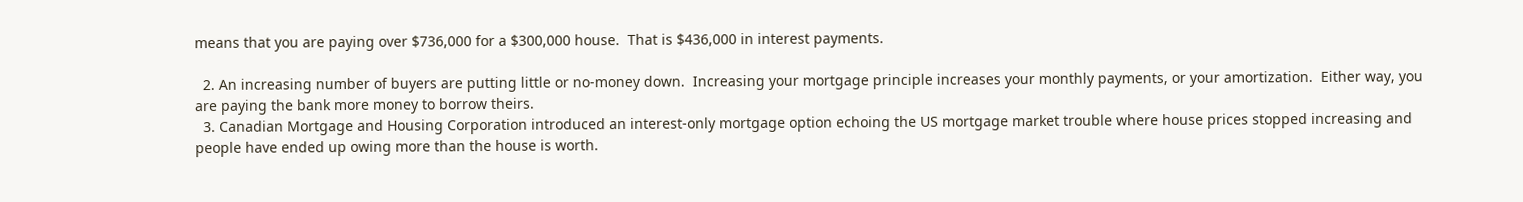means that you are paying over $736,000 for a $300,000 house.  That is $436,000 in interest payments.

  2. An increasing number of buyers are putting little or no-money down.  Increasing your mortgage principle increases your monthly payments, or your amortization.  Either way, you are paying the bank more money to borrow theirs.
  3. Canadian Mortgage and Housing Corporation introduced an interest-only mortgage option echoing the US mortgage market trouble where house prices stopped increasing and people have ended up owing more than the house is worth.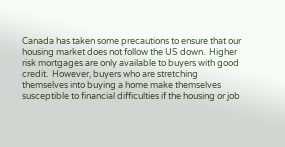Canada has taken some precautions to ensure that our housing market does not follow the US down.  Higher risk mortgages are only available to buyers with good credit.  However, buyers who are stretching themselves into buying a home make themselves susceptible to financial difficulties if the housing or job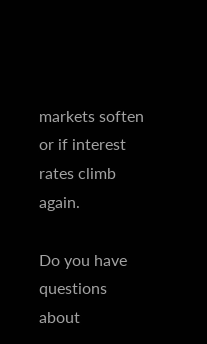markets soften or if interest rates climb again.

Do you have questions about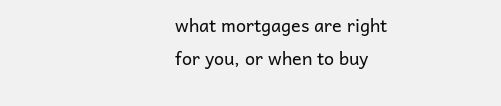what mortgages are right for you, or when to buy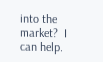into the market?  I can help.